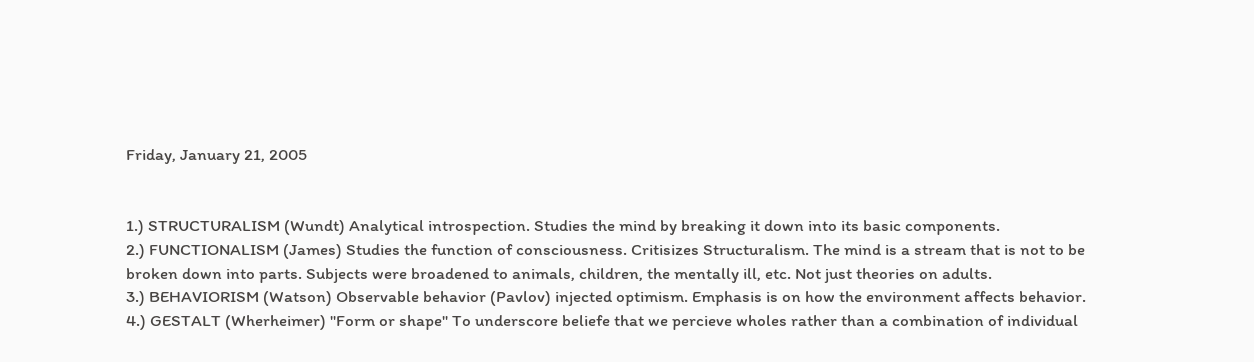Friday, January 21, 2005


1.) STRUCTURALISM (Wundt) Analytical introspection. Studies the mind by breaking it down into its basic components.
2.) FUNCTIONALISM (James) Studies the function of consciousness. Critisizes Structuralism. The mind is a stream that is not to be broken down into parts. Subjects were broadened to animals, children, the mentally ill, etc. Not just theories on adults.
3.) BEHAVIORISM (Watson) Observable behavior (Pavlov) injected optimism. Emphasis is on how the environment affects behavior.
4.) GESTALT (Wherheimer) "Form or shape" To underscore beliefe that we percieve wholes rather than a combination of individual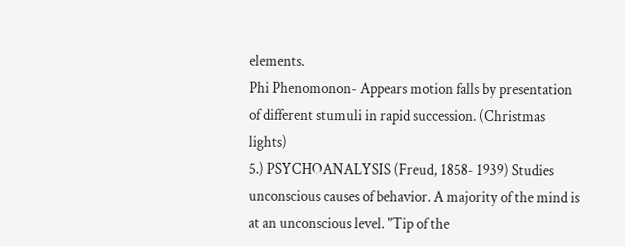elements.
Phi Phenomonon- Appears motion falls by presentation of different stumuli in rapid succession. (Christmas lights)
5.) PSYCHOANALYSIS (Freud, 1858- 1939) Studies unconscious causes of behavior. A majority of the mind is at an unconscious level. "Tip of the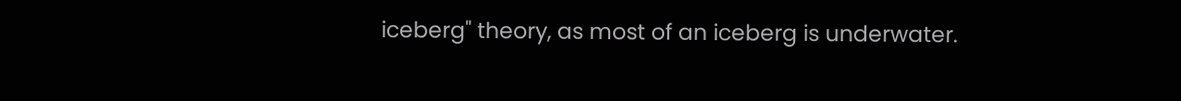iceberg" theory, as most of an iceberg is underwater.